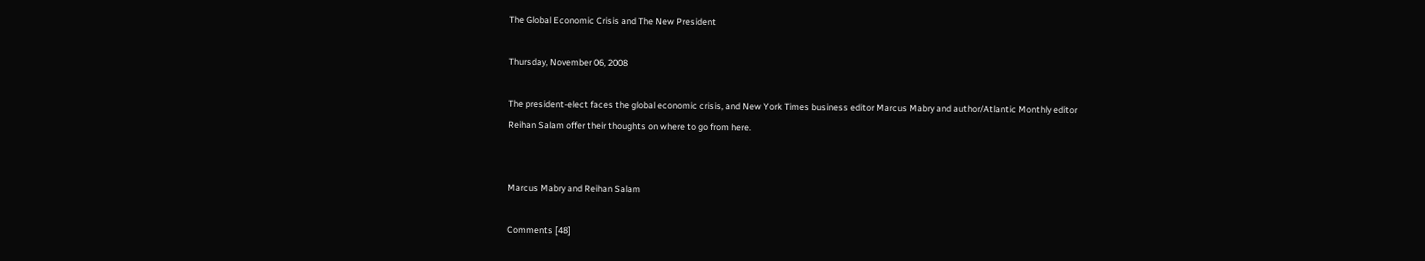The Global Economic Crisis and The New President

Thursday, November 06, 2008

The president-elect faces the global economic crisis, and New York Times business editor Marcus Mabry and author/Atlantic Monthly editor Reihan Salam offer their thoughts on where to go from here.


Marcus Mabry and Reihan Salam

Comments [48]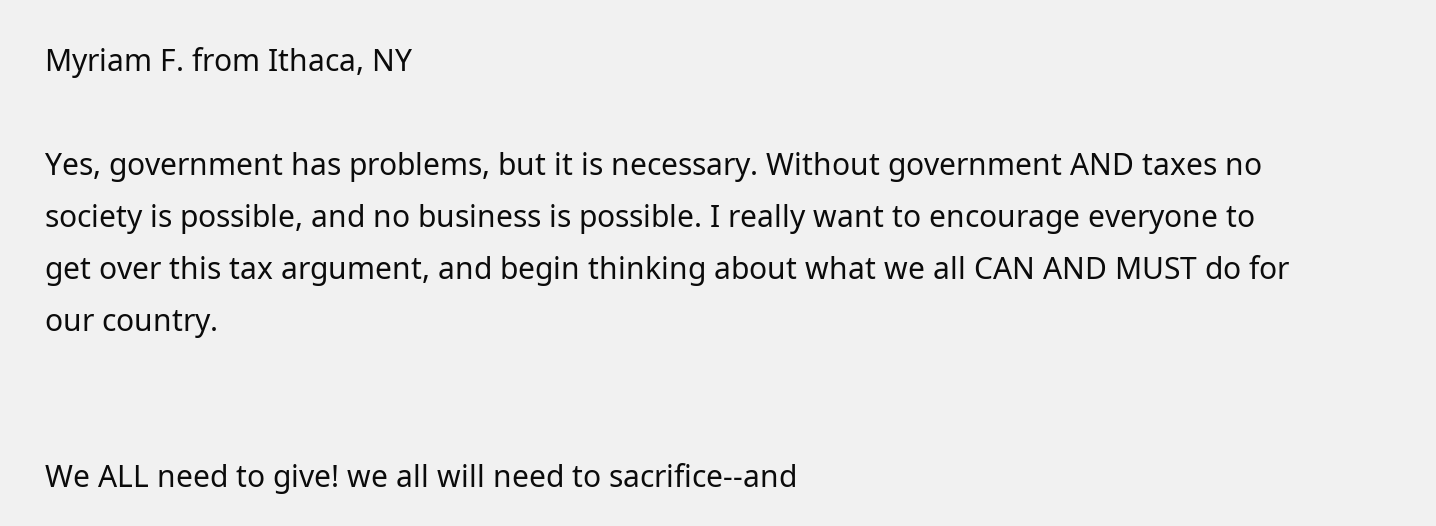Myriam F. from Ithaca, NY

Yes, government has problems, but it is necessary. Without government AND taxes no society is possible, and no business is possible. I really want to encourage everyone to get over this tax argument, and begin thinking about what we all CAN AND MUST do for our country.


We ALL need to give! we all will need to sacrifice--and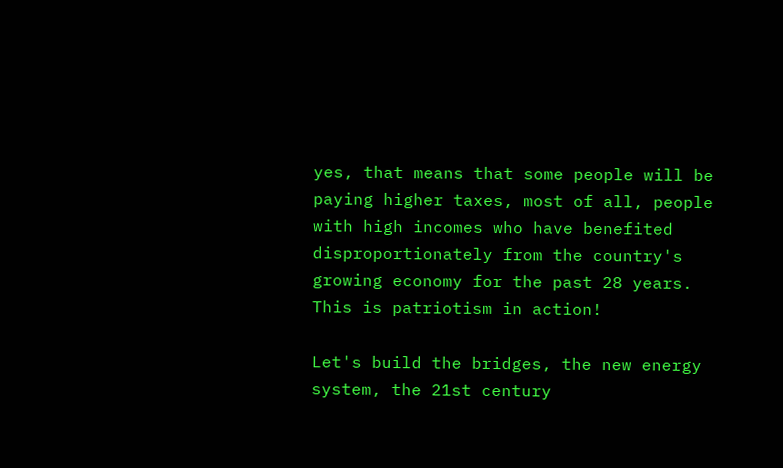yes, that means that some people will be paying higher taxes, most of all, people with high incomes who have benefited disproportionately from the country's growing economy for the past 28 years. This is patriotism in action!

Let's build the bridges, the new energy system, the 21st century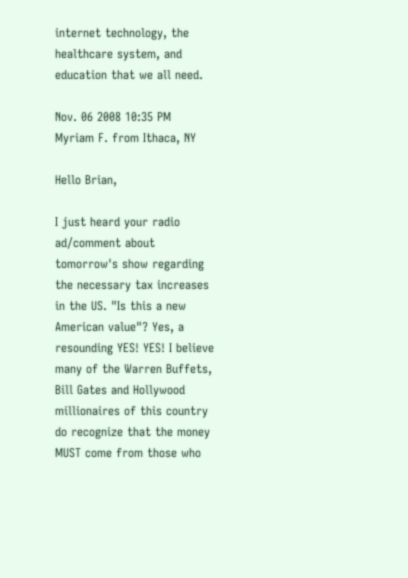internet technology, the healthcare system, and education that we all need.

Nov. 06 2008 10:35 PM
Myriam F. from Ithaca, NY

Hello Brian,

I just heard your radio ad/comment about tomorrow's show regarding the necessary tax increases in the US. "Is this a new American value"? Yes, a resounding YES! YES! I believe many of the Warren Buffets, Bill Gates and Hollywood millionaires of this country do recognize that the money MUST come from those who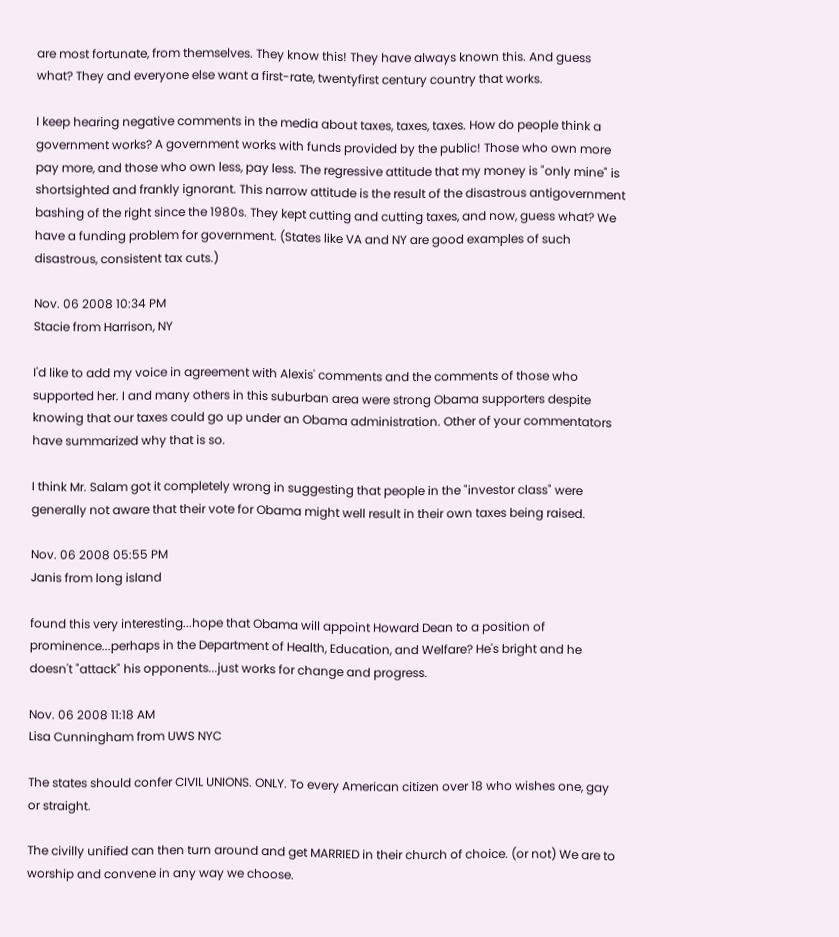are most fortunate, from themselves. They know this! They have always known this. And guess what? They and everyone else want a first-rate, twentyfirst century country that works.

I keep hearing negative comments in the media about taxes, taxes, taxes. How do people think a government works? A government works with funds provided by the public! Those who own more pay more, and those who own less, pay less. The regressive attitude that my money is "only mine" is shortsighted and frankly ignorant. This narrow attitude is the result of the disastrous antigovernment bashing of the right since the 1980s. They kept cutting and cutting taxes, and now, guess what? We have a funding problem for government. (States like VA and NY are good examples of such disastrous, consistent tax cuts.)

Nov. 06 2008 10:34 PM
Stacie from Harrison, NY

I'd like to add my voice in agreement with Alexis' comments and the comments of those who supported her. I and many others in this suburban area were strong Obama supporters despite knowing that our taxes could go up under an Obama administration. Other of your commentators have summarized why that is so.

I think Mr. Salam got it completely wrong in suggesting that people in the "investor class" were generally not aware that their vote for Obama might well result in their own taxes being raised.

Nov. 06 2008 05:55 PM
Janis from long island

found this very interesting...hope that Obama will appoint Howard Dean to a position of prominence...perhaps in the Department of Health, Education, and Welfare? He's bright and he doesn't "attack" his opponents...just works for change and progress.

Nov. 06 2008 11:18 AM
Lisa Cunningham from UWS NYC

The states should confer CIVIL UNIONS. ONLY. To every American citizen over 18 who wishes one, gay or straight.

The civilly unified can then turn around and get MARRIED in their church of choice. (or not) We are to worship and convene in any way we choose.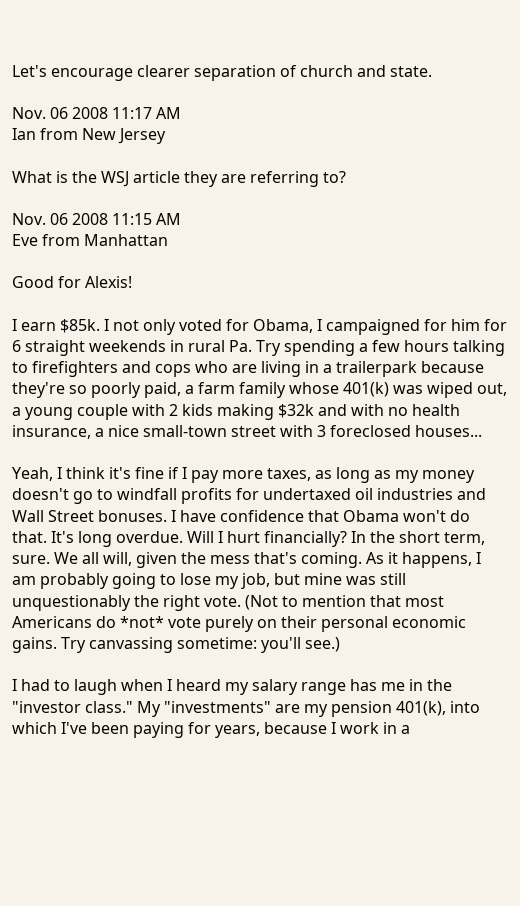Let's encourage clearer separation of church and state.

Nov. 06 2008 11:17 AM
Ian from New Jersey

What is the WSJ article they are referring to?

Nov. 06 2008 11:15 AM
Eve from Manhattan

Good for Alexis!

I earn $85k. I not only voted for Obama, I campaigned for him for 6 straight weekends in rural Pa. Try spending a few hours talking to firefighters and cops who are living in a trailerpark because they're so poorly paid, a farm family whose 401(k) was wiped out, a young couple with 2 kids making $32k and with no health insurance, a nice small-town street with 3 foreclosed houses...

Yeah, I think it's fine if I pay more taxes, as long as my money doesn't go to windfall profits for undertaxed oil industries and Wall Street bonuses. I have confidence that Obama won't do that. It's long overdue. Will I hurt financially? In the short term, sure. We all will, given the mess that's coming. As it happens, I am probably going to lose my job, but mine was still unquestionably the right vote. (Not to mention that most Americans do *not* vote purely on their personal economic gains. Try canvassing sometime: you'll see.)

I had to laugh when I heard my salary range has me in the "investor class." My "investments" are my pension 401(k), into which I've been paying for years, because I work in a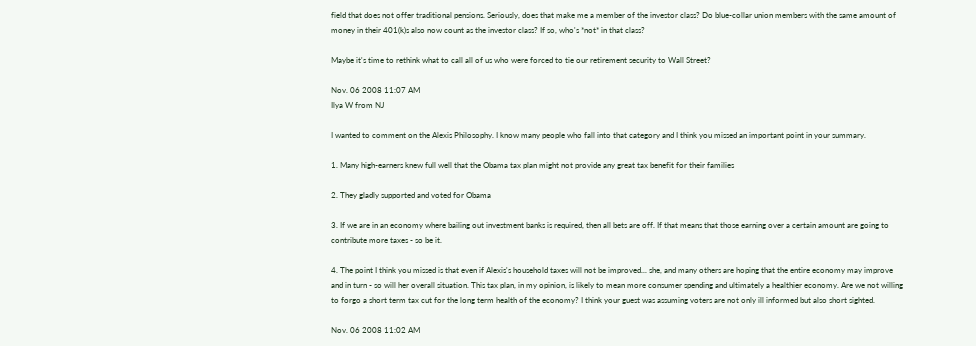field that does not offer traditional pensions. Seriously, does that make me a member of the investor class? Do blue-collar union members with the same amount of money in their 401(k)s also now count as the investor class? If so, who's *not* in that class?

Maybe it's time to rethink what to call all of us who were forced to tie our retirement security to Wall Street?

Nov. 06 2008 11:07 AM
Ilya W from NJ

I wanted to comment on the Alexis Philosophy. I know many people who fall into that category and I think you missed an important point in your summary.

1. Many high-earners knew full well that the Obama tax plan might not provide any great tax benefit for their families

2. They gladly supported and voted for Obama

3. If we are in an economy where bailing out investment banks is required, then all bets are off. If that means that those earning over a certain amount are going to contribute more taxes - so be it.

4. The point I think you missed is that even if Alexis's household taxes will not be improved... she, and many others are hoping that the entire economy may improve and in turn - so will her overall situation. This tax plan, in my opinion, is likely to mean more consumer spending and ultimately a healthier economy. Are we not willing to forgo a short term tax cut for the long term health of the economy? I think your guest was assuming voters are not only ill informed but also short sighted.

Nov. 06 2008 11:02 AM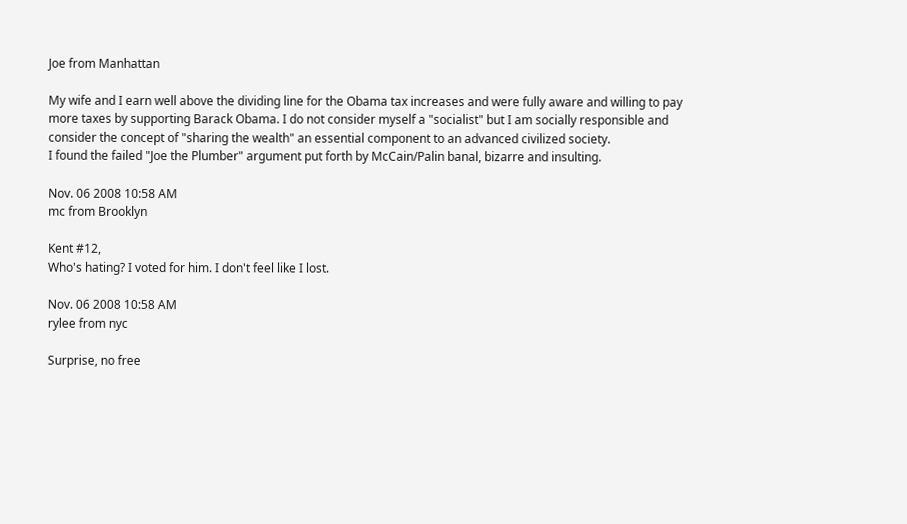Joe from Manhattan

My wife and I earn well above the dividing line for the Obama tax increases and were fully aware and willing to pay more taxes by supporting Barack Obama. I do not consider myself a "socialist" but I am socially responsible and consider the concept of "sharing the wealth" an essential component to an advanced civilized society.
I found the failed "Joe the Plumber" argument put forth by McCain/Palin banal, bizarre and insulting.

Nov. 06 2008 10:58 AM
mc from Brooklyn

Kent #12,
Who's hating? I voted for him. I don't feel like I lost.

Nov. 06 2008 10:58 AM
rylee from nyc

Surprise, no free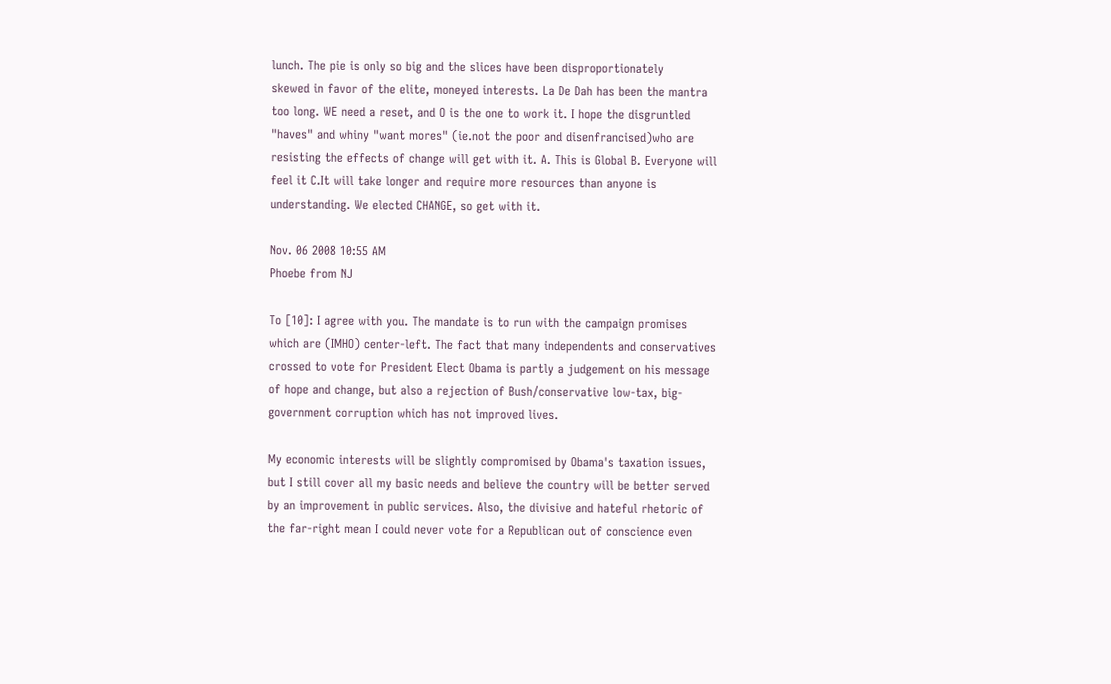lunch. The pie is only so big and the slices have been disproportionately
skewed in favor of the elite, moneyed interests. La De Dah has been the mantra too long. WE need a reset, and O is the one to work it. I hope the disgruntled "haves" and whiny "want mores" (ie.not the poor and disenfrancised)who are resisting the effects of change will get with it. A. This is Global B. Everyone will feel it C.It will take longer and require more resources than anyone is understanding. We elected CHANGE, so get with it.

Nov. 06 2008 10:55 AM
Phoebe from NJ

To [10]: I agree with you. The mandate is to run with the campaign promises which are (IMHO) center-left. The fact that many independents and conservatives crossed to vote for President Elect Obama is partly a judgement on his message of hope and change, but also a rejection of Bush/conservative low-tax, big-government corruption which has not improved lives.

My economic interests will be slightly compromised by Obama's taxation issues, but I still cover all my basic needs and believe the country will be better served by an improvement in public services. Also, the divisive and hateful rhetoric of the far-right mean I could never vote for a Republican out of conscience even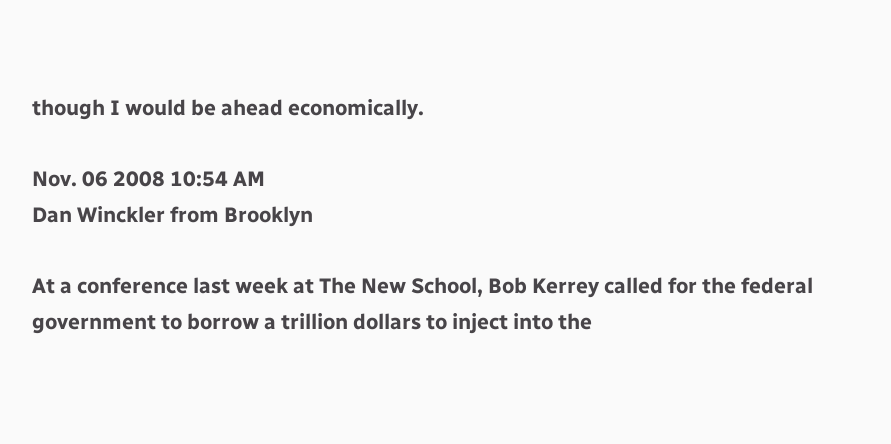though I would be ahead economically.

Nov. 06 2008 10:54 AM
Dan Winckler from Brooklyn

At a conference last week at The New School, Bob Kerrey called for the federal government to borrow a trillion dollars to inject into the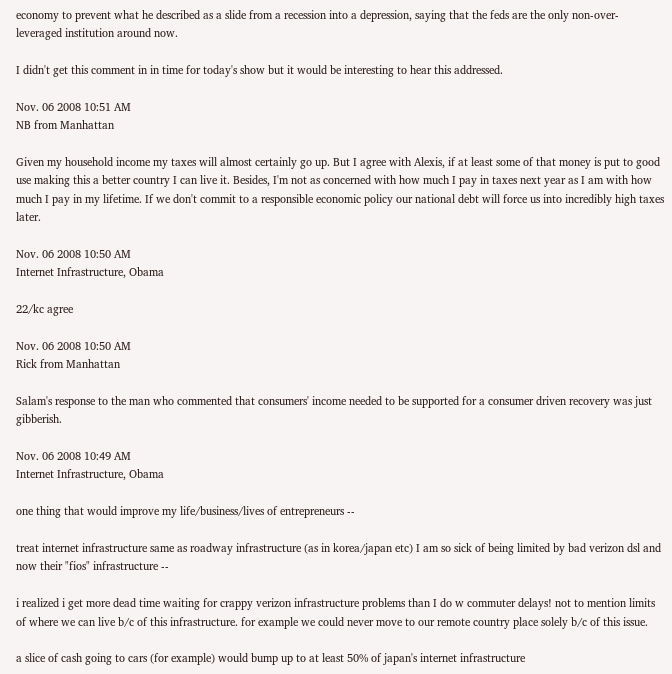economy to prevent what he described as a slide from a recession into a depression, saying that the feds are the only non-over-leveraged institution around now.

I didn't get this comment in in time for today's show but it would be interesting to hear this addressed.

Nov. 06 2008 10:51 AM
NB from Manhattan

Given my household income my taxes will almost certainly go up. But I agree with Alexis, if at least some of that money is put to good use making this a better country I can live it. Besides, I'm not as concerned with how much I pay in taxes next year as I am with how much I pay in my lifetime. If we don't commit to a responsible economic policy our national debt will force us into incredibly high taxes later.

Nov. 06 2008 10:50 AM
Internet Infrastructure, Obama

22/kc agree

Nov. 06 2008 10:50 AM
Rick from Manhattan

Salam's response to the man who commented that consumers' income needed to be supported for a consumer driven recovery was just gibberish.

Nov. 06 2008 10:49 AM
Internet Infrastructure, Obama

one thing that would improve my life/business/lives of entrepreneurs --

treat internet infrastructure same as roadway infrastructure (as in korea/japan etc) I am so sick of being limited by bad verizon dsl and now their "fios" infrastructure --

i realized i get more dead time waiting for crappy verizon infrastructure problems than I do w commuter delays! not to mention limits of where we can live b/c of this infrastructure. for example we could never move to our remote country place solely b/c of this issue.

a slice of cash going to cars (for example) would bump up to at least 50% of japan's internet infrastructure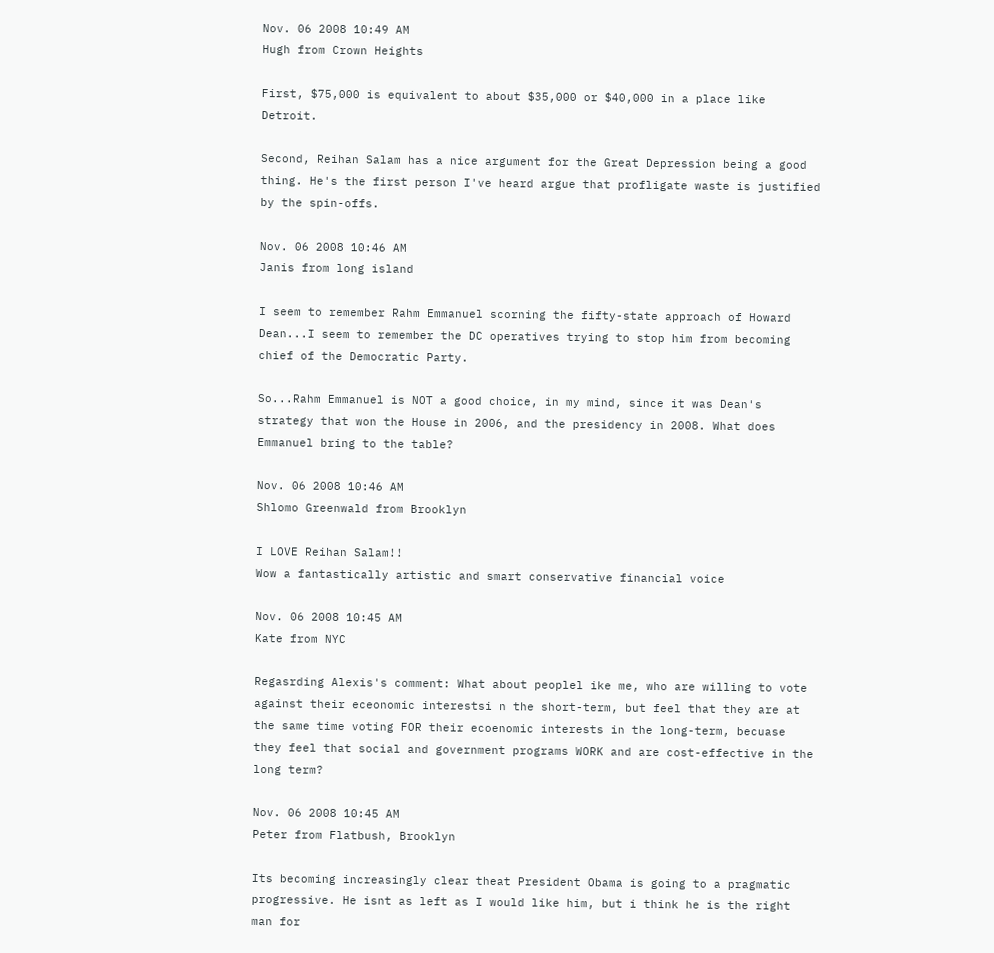Nov. 06 2008 10:49 AM
Hugh from Crown Heights

First, $75,000 is equivalent to about $35,000 or $40,000 in a place like Detroit.

Second, Reihan Salam has a nice argument for the Great Depression being a good thing. He's the first person I've heard argue that profligate waste is justified by the spin-offs.

Nov. 06 2008 10:46 AM
Janis from long island

I seem to remember Rahm Emmanuel scorning the fifty-state approach of Howard Dean...I seem to remember the DC operatives trying to stop him from becoming chief of the Democratic Party.

So...Rahm Emmanuel is NOT a good choice, in my mind, since it was Dean's strategy that won the House in 2006, and the presidency in 2008. What does Emmanuel bring to the table?

Nov. 06 2008 10:46 AM
Shlomo Greenwald from Brooklyn

I LOVE Reihan Salam!!
Wow a fantastically artistic and smart conservative financial voice

Nov. 06 2008 10:45 AM
Kate from NYC

Regasrding Alexis's comment: What about peoplel ike me, who are willing to vote against their eceonomic interestsi n the short-term, but feel that they are at the same time voting FOR their ecoenomic interests in the long-term, becuase they feel that social and government programs WORK and are cost-effective in the long term?

Nov. 06 2008 10:45 AM
Peter from Flatbush, Brooklyn

Its becoming increasingly clear theat President Obama is going to a pragmatic progressive. He isnt as left as I would like him, but i think he is the right man for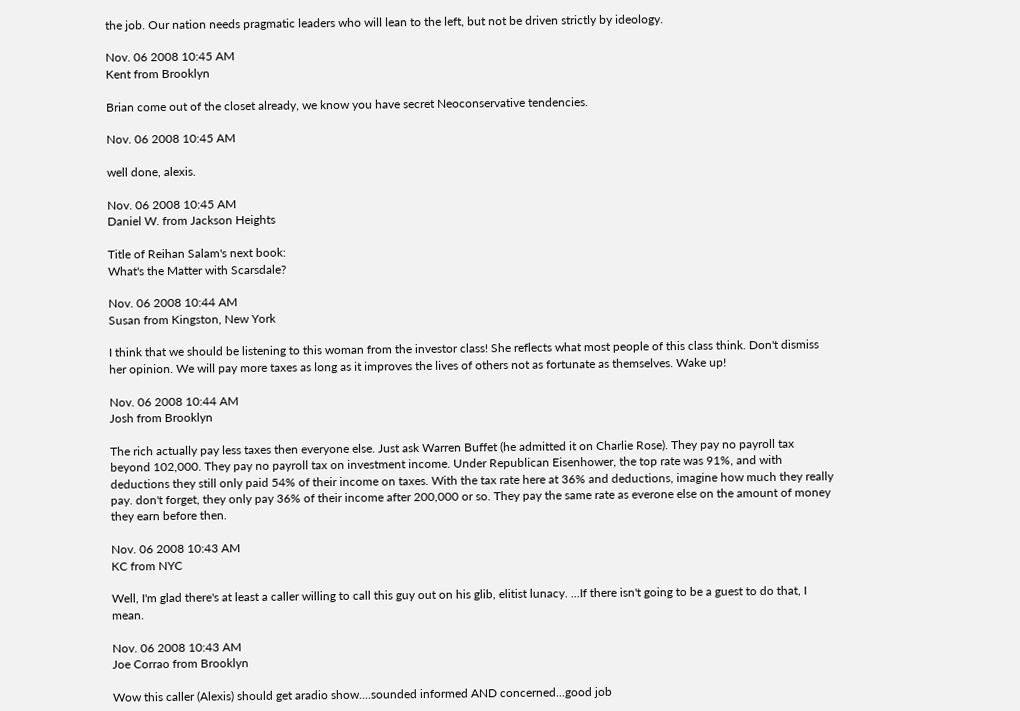the job. Our nation needs pragmatic leaders who will lean to the left, but not be driven strictly by ideology.

Nov. 06 2008 10:45 AM
Kent from Brooklyn

Brian come out of the closet already, we know you have secret Neoconservative tendencies.

Nov. 06 2008 10:45 AM

well done, alexis.

Nov. 06 2008 10:45 AM
Daniel W. from Jackson Heights

Title of Reihan Salam's next book:
What's the Matter with Scarsdale?

Nov. 06 2008 10:44 AM
Susan from Kingston, New York

I think that we should be listening to this woman from the investor class! She reflects what most people of this class think. Don't dismiss her opinion. We will pay more taxes as long as it improves the lives of others not as fortunate as themselves. Wake up!

Nov. 06 2008 10:44 AM
Josh from Brooklyn

The rich actually pay less taxes then everyone else. Just ask Warren Buffet (he admitted it on Charlie Rose). They pay no payroll tax beyond 102,000. They pay no payroll tax on investment income. Under Republican Eisenhower, the top rate was 91%, and with deductions they still only paid 54% of their income on taxes. With the tax rate here at 36% and deductions, imagine how much they really pay. don't forget, they only pay 36% of their income after 200,000 or so. They pay the same rate as everone else on the amount of money they earn before then.

Nov. 06 2008 10:43 AM
KC from NYC

Well, I'm glad there's at least a caller willing to call this guy out on his glib, elitist lunacy. ...If there isn't going to be a guest to do that, I mean.

Nov. 06 2008 10:43 AM
Joe Corrao from Brooklyn

Wow this caller (Alexis) should get aradio show....sounded informed AND concerned...good job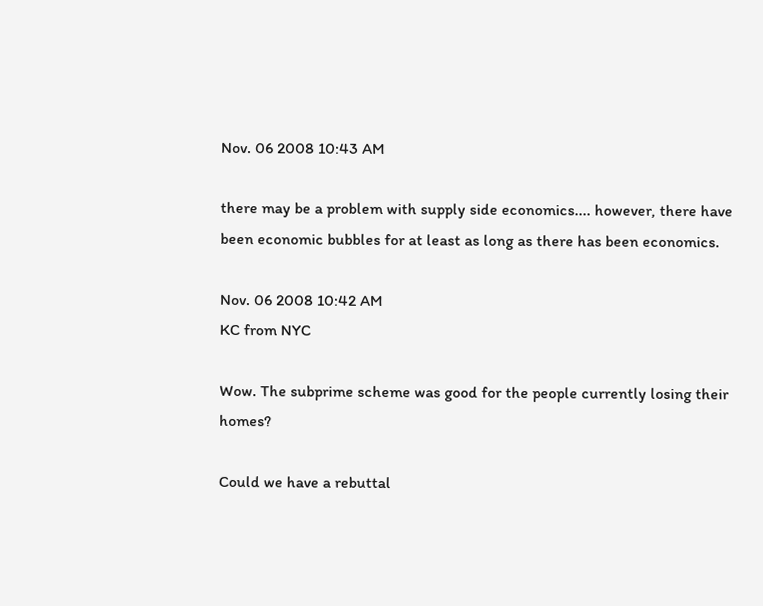Nov. 06 2008 10:43 AM

there may be a problem with supply side economics.... however, there have been economic bubbles for at least as long as there has been economics.

Nov. 06 2008 10:42 AM
KC from NYC

Wow. The subprime scheme was good for the people currently losing their homes?

Could we have a rebuttal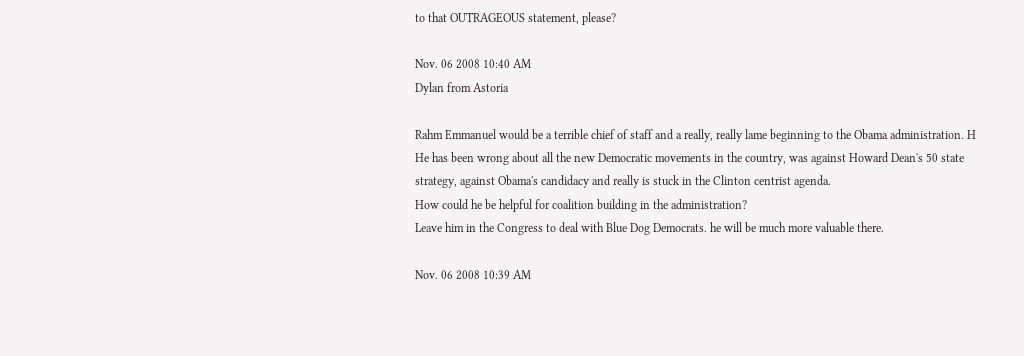to that OUTRAGEOUS statement, please?

Nov. 06 2008 10:40 AM
Dylan from Astoria

Rahm Emmanuel would be a terrible chief of staff and a really, really lame beginning to the Obama administration. H
He has been wrong about all the new Democratic movements in the country, was against Howard Dean's 50 state strategy, against Obama's candidacy and really is stuck in the Clinton centrist agenda.
How could he be helpful for coalition building in the administration?
Leave him in the Congress to deal with Blue Dog Democrats. he will be much more valuable there.

Nov. 06 2008 10:39 AM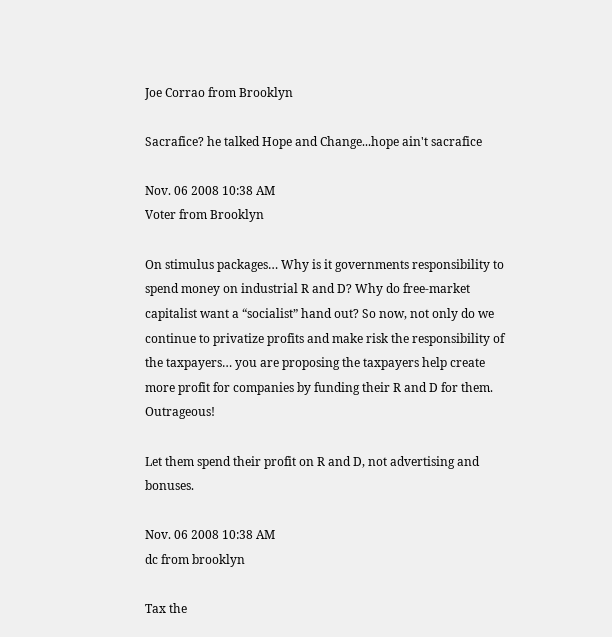Joe Corrao from Brooklyn

Sacrafice? he talked Hope and Change...hope ain't sacrafice

Nov. 06 2008 10:38 AM
Voter from Brooklyn

On stimulus packages… Why is it governments responsibility to spend money on industrial R and D? Why do free-market capitalist want a “socialist” hand out? So now, not only do we continue to privatize profits and make risk the responsibility of the taxpayers… you are proposing the taxpayers help create more profit for companies by funding their R and D for them. Outrageous!

Let them spend their profit on R and D, not advertising and bonuses.

Nov. 06 2008 10:38 AM
dc from brooklyn

Tax the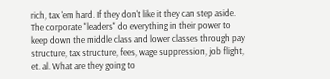rich, tax 'em hard. If they don't like it they can step aside. The corporate "leaders" do everything in their power to keep down the middle class and lower classes through pay structure, tax structure, fees, wage suppression, job flight, et. al. What are they going to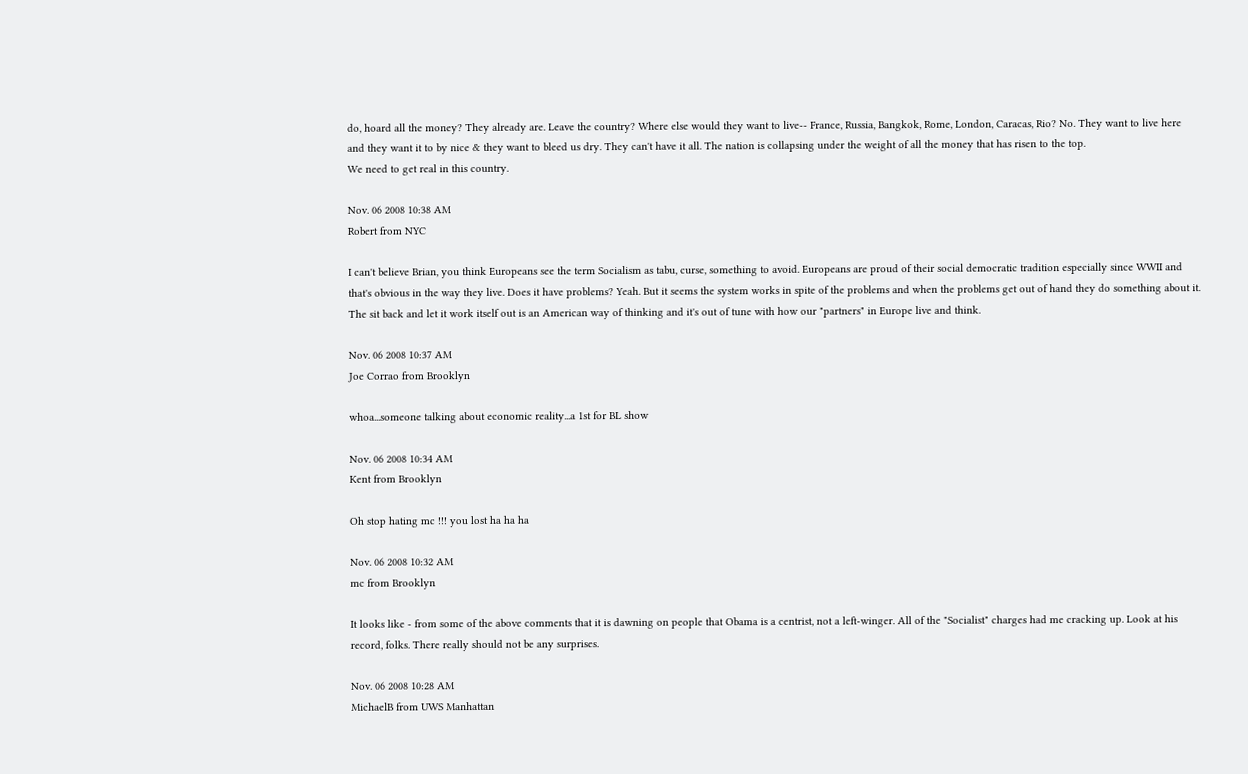do, hoard all the money? They already are. Leave the country? Where else would they want to live-- France, Russia, Bangkok, Rome, London, Caracas, Rio? No. They want to live here and they want it to by nice & they want to bleed us dry. They can't have it all. The nation is collapsing under the weight of all the money that has risen to the top.
We need to get real in this country.

Nov. 06 2008 10:38 AM
Robert from NYC

I can't believe Brian, you think Europeans see the term Socialism as tabu, curse, something to avoid. Europeans are proud of their social democratic tradition especially since WWII and that's obvious in the way they live. Does it have problems? Yeah. But it seems the system works in spite of the problems and when the problems get out of hand they do something about it. The sit back and let it work itself out is an American way of thinking and it's out of tune with how our "partners" in Europe live and think.

Nov. 06 2008 10:37 AM
Joe Corrao from Brooklyn

whoa...someone talking about economic reality...a 1st for BL show

Nov. 06 2008 10:34 AM
Kent from Brooklyn

Oh stop hating mc !!! you lost ha ha ha

Nov. 06 2008 10:32 AM
mc from Brooklyn

It looks like - from some of the above comments that it is dawning on people that Obama is a centrist, not a left-winger. All of the "Socialist" charges had me cracking up. Look at his record, folks. There really should not be any surprises.

Nov. 06 2008 10:28 AM
MichaelB from UWS Manhattan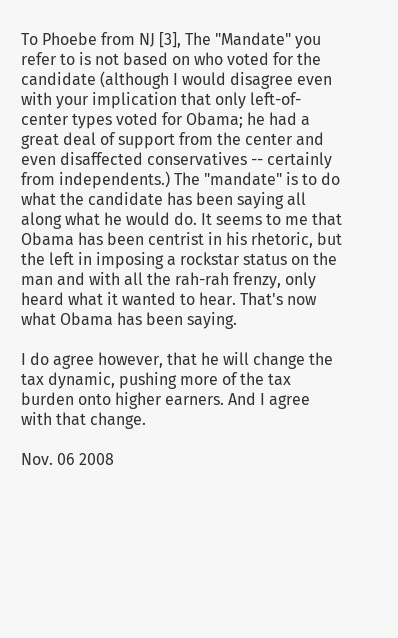To Phoebe from NJ [3], The "Mandate" you refer to is not based on who voted for the candidate (although I would disagree even with your implication that only left-of-center types voted for Obama; he had a great deal of support from the center and even disaffected conservatives -- certainly from independents.) The "mandate" is to do what the candidate has been saying all along what he would do. It seems to me that Obama has been centrist in his rhetoric, but the left in imposing a rockstar status on the man and with all the rah-rah frenzy, only heard what it wanted to hear. That's now what Obama has been saying.

I do agree however, that he will change the tax dynamic, pushing more of the tax burden onto higher earners. And I agree with that change.

Nov. 06 2008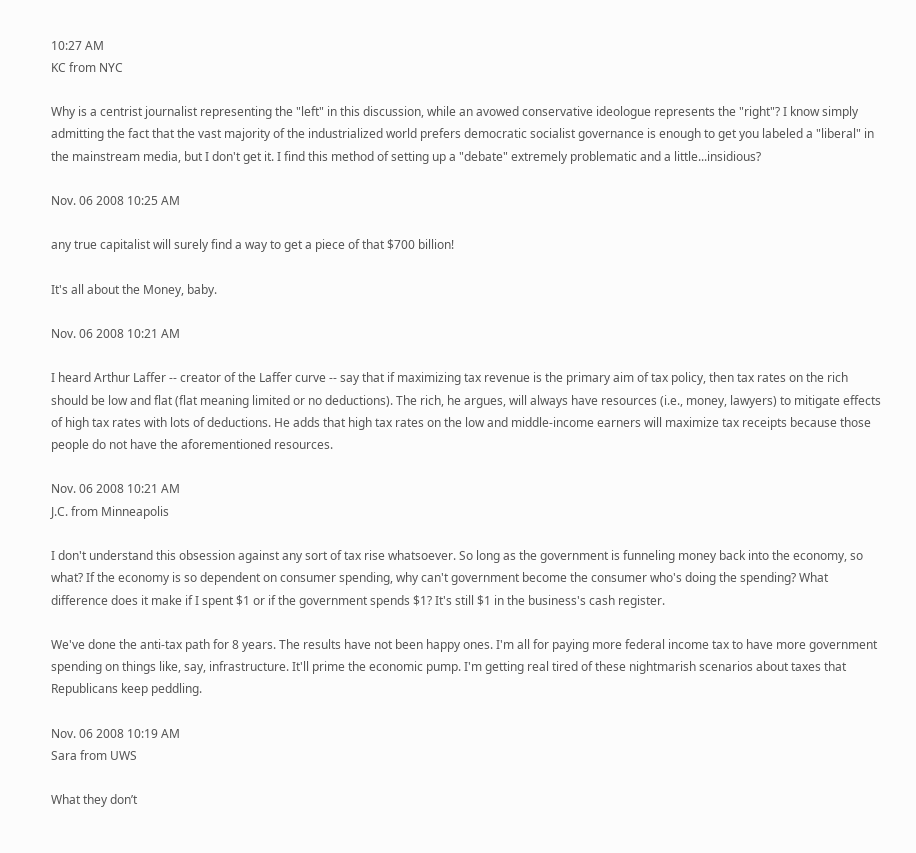10:27 AM
KC from NYC

Why is a centrist journalist representing the "left" in this discussion, while an avowed conservative ideologue represents the "right"? I know simply admitting the fact that the vast majority of the industrialized world prefers democratic socialist governance is enough to get you labeled a "liberal" in the mainstream media, but I don't get it. I find this method of setting up a "debate" extremely problematic and a little...insidious?

Nov. 06 2008 10:25 AM

any true capitalist will surely find a way to get a piece of that $700 billion!

It's all about the Money, baby.

Nov. 06 2008 10:21 AM

I heard Arthur Laffer -- creator of the Laffer curve -- say that if maximizing tax revenue is the primary aim of tax policy, then tax rates on the rich should be low and flat (flat meaning limited or no deductions). The rich, he argues, will always have resources (i.e., money, lawyers) to mitigate effects of high tax rates with lots of deductions. He adds that high tax rates on the low and middle-income earners will maximize tax receipts because those people do not have the aforementioned resources.

Nov. 06 2008 10:21 AM
J.C. from Minneapolis

I don't understand this obsession against any sort of tax rise whatsoever. So long as the government is funneling money back into the economy, so what? If the economy is so dependent on consumer spending, why can't government become the consumer who's doing the spending? What difference does it make if I spent $1 or if the government spends $1? It's still $1 in the business's cash register.

We've done the anti-tax path for 8 years. The results have not been happy ones. I'm all for paying more federal income tax to have more government spending on things like, say, infrastructure. It'll prime the economic pump. I'm getting real tired of these nightmarish scenarios about taxes that Republicans keep peddling.

Nov. 06 2008 10:19 AM
Sara from UWS

What they don’t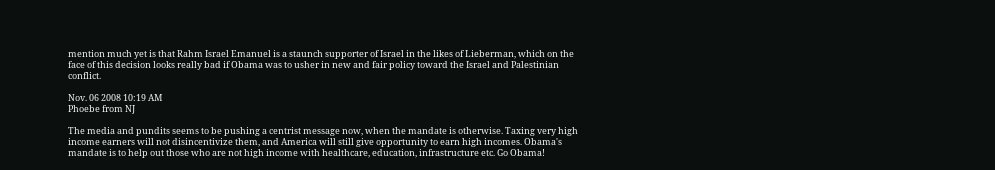mention much yet is that Rahm Israel Emanuel is a staunch supporter of Israel in the likes of Lieberman, which on the face of this decision looks really bad if Obama was to usher in new and fair policy toward the Israel and Palestinian conflict.

Nov. 06 2008 10:19 AM
Phoebe from NJ

The media and pundits seems to be pushing a centrist message now, when the mandate is otherwise. Taxing very high income earners will not disincentivize them, and America will still give opportunity to earn high incomes. Obama's mandate is to help out those who are not high income with healthcare, education, infrastructure etc. Go Obama!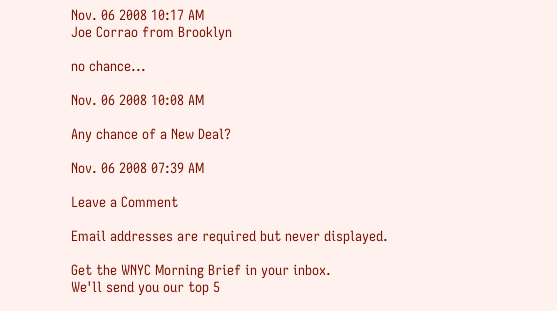Nov. 06 2008 10:17 AM
Joe Corrao from Brooklyn

no chance...

Nov. 06 2008 10:08 AM

Any chance of a New Deal?

Nov. 06 2008 07:39 AM

Leave a Comment

Email addresses are required but never displayed.

Get the WNYC Morning Brief in your inbox.
We'll send you our top 5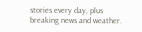stories every day, plus breaking news and weather.